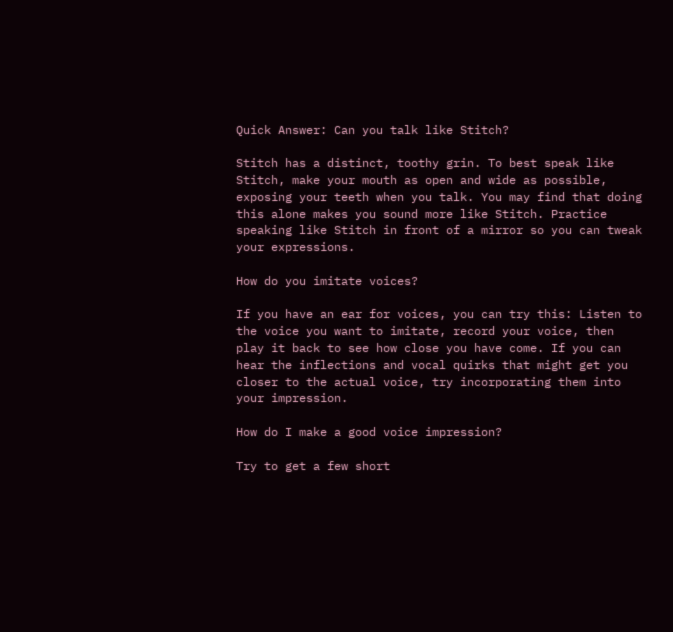Quick Answer: Can you talk like Stitch?

Stitch has a distinct, toothy grin. To best speak like Stitch, make your mouth as open and wide as possible, exposing your teeth when you talk. You may find that doing this alone makes you sound more like Stitch. Practice speaking like Stitch in front of a mirror so you can tweak your expressions.

How do you imitate voices?

If you have an ear for voices, you can try this: Listen to the voice you want to imitate, record your voice, then play it back to see how close you have come. If you can hear the inflections and vocal quirks that might get you closer to the actual voice, try incorporating them into your impression.

How do I make a good voice impression?

Try to get a few short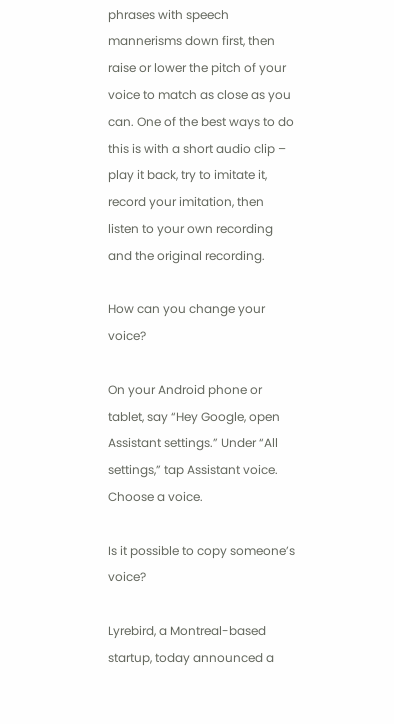phrases with speech mannerisms down first, then raise or lower the pitch of your voice to match as close as you can. One of the best ways to do this is with a short audio clip – play it back, try to imitate it, record your imitation, then listen to your own recording and the original recording.

How can you change your voice?

On your Android phone or tablet, say “Hey Google, open Assistant settings.” Under “All settings,” tap Assistant voice. Choose a voice.

Is it possible to copy someone’s voice?

Lyrebird, a Montreal-based startup, today announced a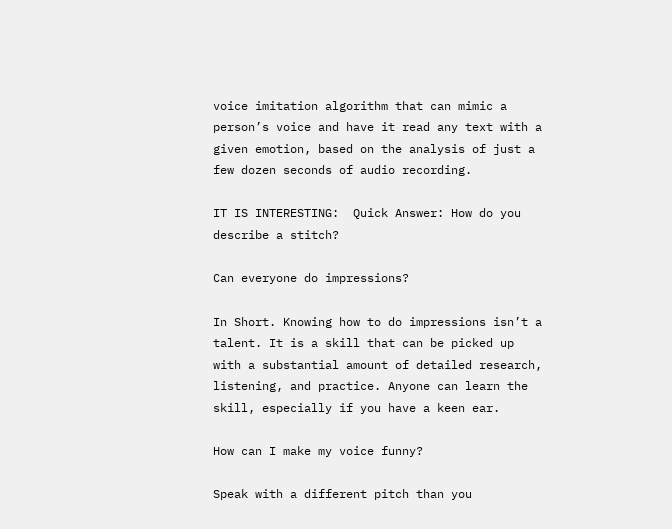voice imitation algorithm that can mimic a person’s voice and have it read any text with a given emotion, based on the analysis of just a few dozen seconds of audio recording.

IT IS INTERESTING:  Quick Answer: How do you describe a stitch?

Can everyone do impressions?

In Short. Knowing how to do impressions isn’t a talent. It is a skill that can be picked up with a substantial amount of detailed research, listening, and practice. Anyone can learn the skill, especially if you have a keen ear.

How can I make my voice funny?

Speak with a different pitch than you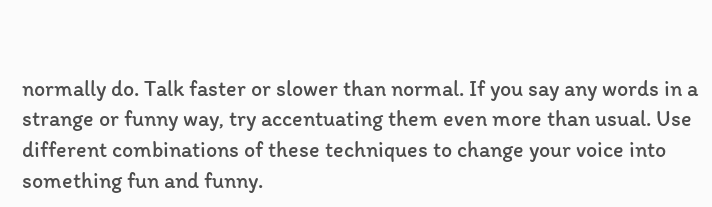normally do. Talk faster or slower than normal. If you say any words in a strange or funny way, try accentuating them even more than usual. Use different combinations of these techniques to change your voice into something fun and funny.